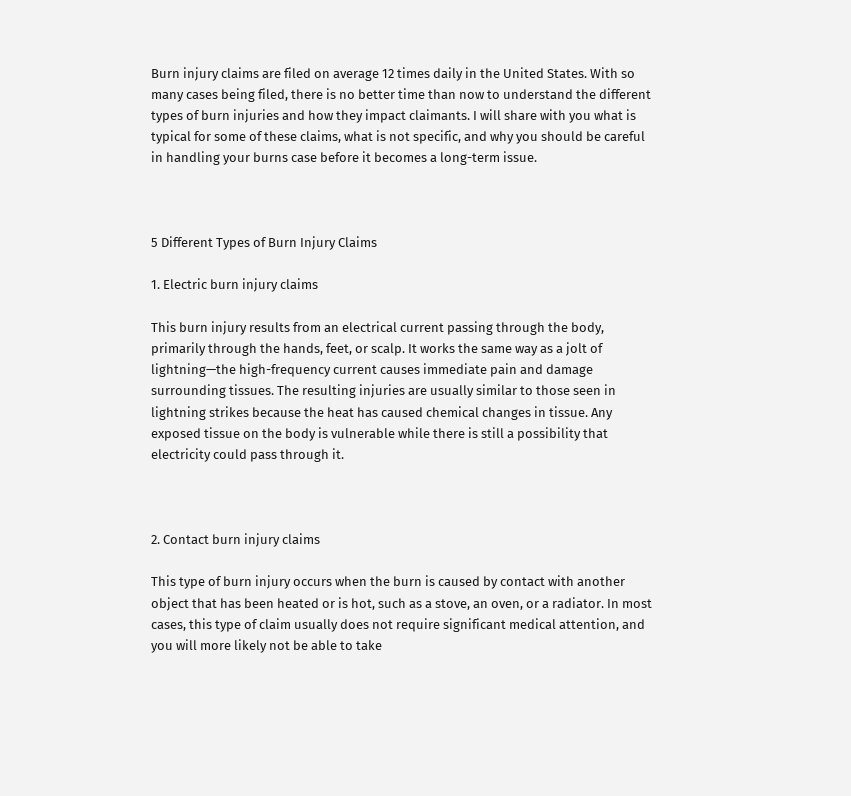Burn injury claims are filed on average 12 times daily in the United States. With so many cases being filed, there is no better time than now to understand the different types of burn injuries and how they impact claimants. I will share with you what is typical for some of these claims, what is not specific, and why you should be careful in handling your burns case before it becomes a long-term issue.



5 Different Types of Burn Injury Claims

1. Electric burn injury claims

This burn injury results from an electrical current passing through the body, primarily through the hands, feet, or scalp. It works the same way as a jolt of lightning—the high-frequency current causes immediate pain and damage surrounding tissues. The resulting injuries are usually similar to those seen in lightning strikes because the heat has caused chemical changes in tissue. Any exposed tissue on the body is vulnerable while there is still a possibility that electricity could pass through it.



2. Contact burn injury claims

This type of burn injury occurs when the burn is caused by contact with another object that has been heated or is hot, such as a stove, an oven, or a radiator. In most cases, this type of claim usually does not require significant medical attention, and you will more likely not be able to take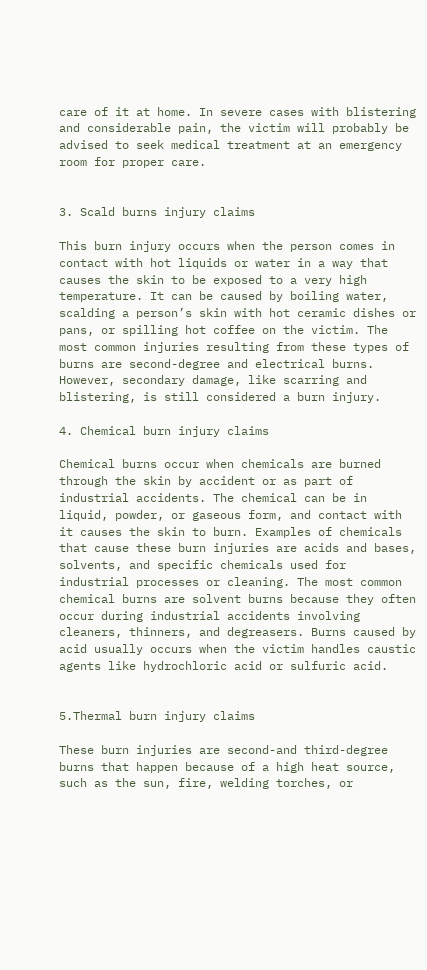care of it at home. In severe cases with blistering and considerable pain, the victim will probably be advised to seek medical treatment at an emergency room for proper care.


3. Scald burns injury claims

This burn injury occurs when the person comes in contact with hot liquids or water in a way that causes the skin to be exposed to a very high temperature. It can be caused by boiling water, scalding a person’s skin with hot ceramic dishes or pans, or spilling hot coffee on the victim. The most common injuries resulting from these types of burns are second-degree and electrical burns. However, secondary damage, like scarring and blistering, is still considered a burn injury.

4. Chemical burn injury claims

Chemical burns occur when chemicals are burned through the skin by accident or as part of industrial accidents. The chemical can be in liquid, powder, or gaseous form, and contact with it causes the skin to burn. Examples of chemicals that cause these burn injuries are acids and bases, solvents, and specific chemicals used for industrial processes or cleaning. The most common chemical burns are solvent burns because they often occur during industrial accidents involving cleaners, thinners, and degreasers. Burns caused by acid usually occurs when the victim handles caustic agents like hydrochloric acid or sulfuric acid.


5.Thermal burn injury claims

These burn injuries are second-and third-degree burns that happen because of a high heat source, such as the sun, fire, welding torches, or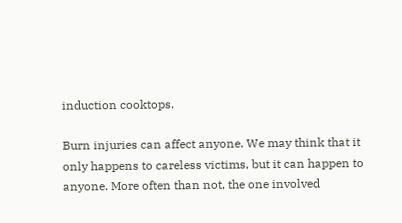induction cooktops.

Burn injuries can affect anyone. We may think that it only happens to careless victims, but it can happen to anyone. More often than not, the one involved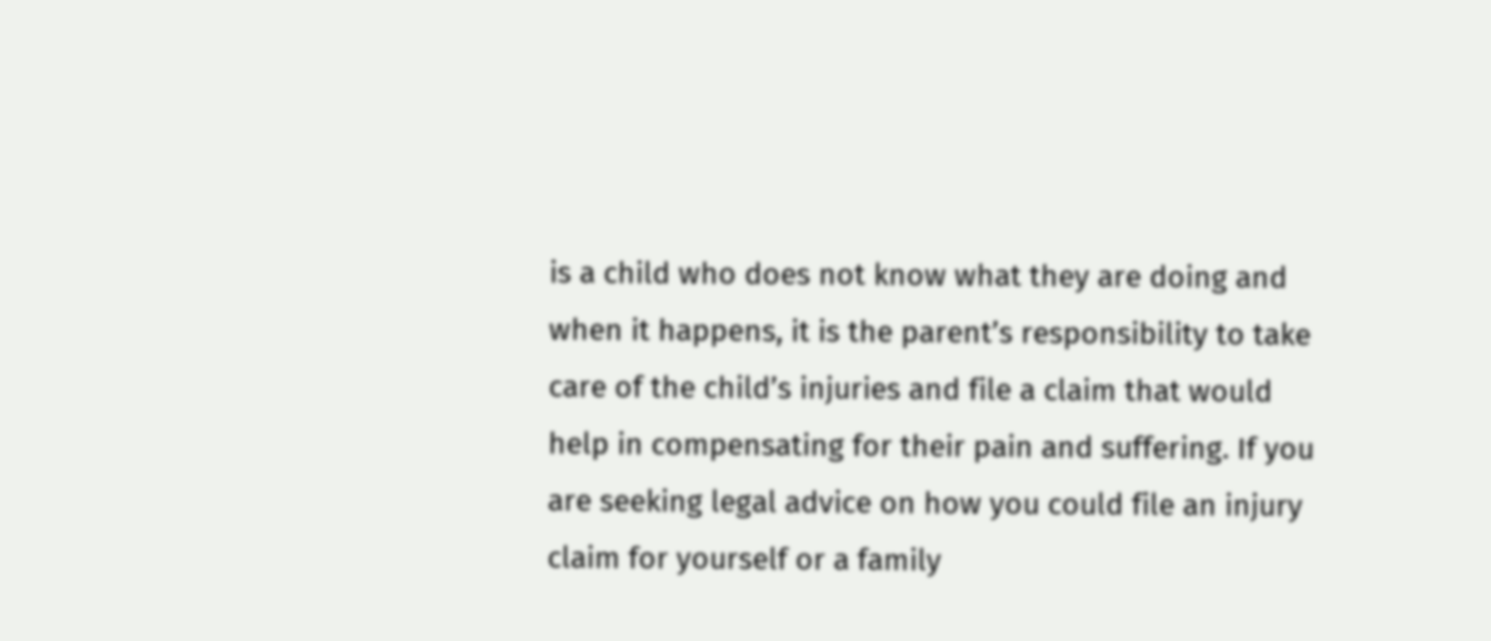is a child who does not know what they are doing and when it happens, it is the parent’s responsibility to take care of the child’s injuries and file a claim that would help in compensating for their pain and suffering. If you are seeking legal advice on how you could file an injury claim for yourself or a family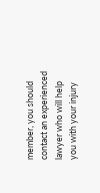member, you should contact an experienced lawyer who will help you with your injury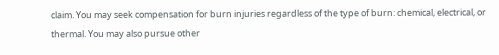claim. You may seek compensation for burn injuries regardless of the type of burn: chemical, electrical, or thermal. You may also pursue other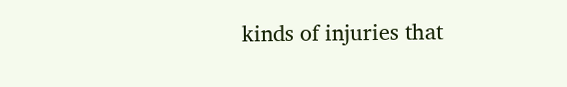kinds of injuries that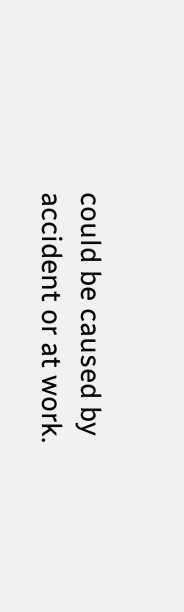could be caused by accident or at work.